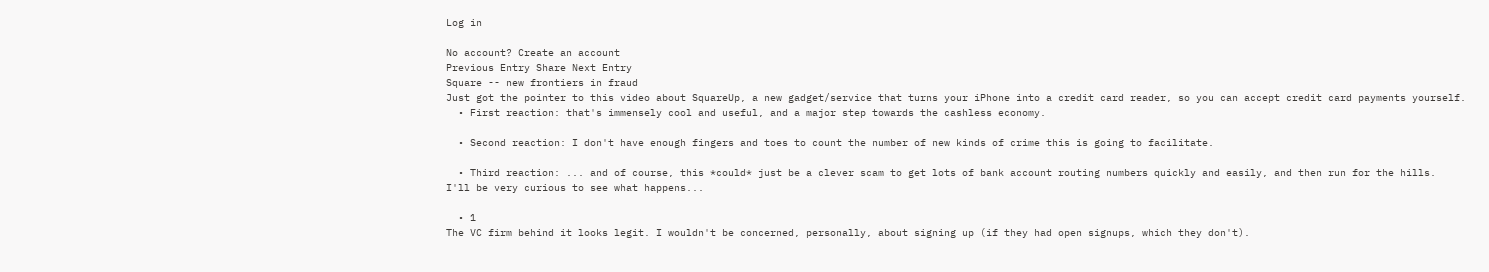Log in

No account? Create an account
Previous Entry Share Next Entry
Square -- new frontiers in fraud
Just got the pointer to this video about SquareUp, a new gadget/service that turns your iPhone into a credit card reader, so you can accept credit card payments yourself.
  • First reaction: that's immensely cool and useful, and a major step towards the cashless economy.

  • Second reaction: I don't have enough fingers and toes to count the number of new kinds of crime this is going to facilitate.

  • Third reaction: ... and of course, this *could* just be a clever scam to get lots of bank account routing numbers quickly and easily, and then run for the hills.
I'll be very curious to see what happens...

  • 1
The VC firm behind it looks legit. I wouldn't be concerned, personally, about signing up (if they had open signups, which they don't).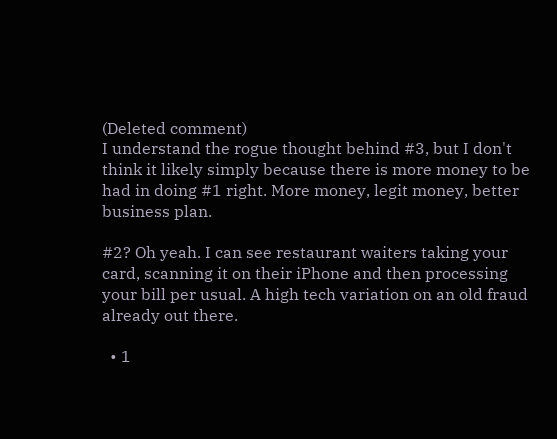(Deleted comment)
I understand the rogue thought behind #3, but I don't think it likely simply because there is more money to be had in doing #1 right. More money, legit money, better business plan.

#2? Oh yeah. I can see restaurant waiters taking your card, scanning it on their iPhone and then processing your bill per usual. A high tech variation on an old fraud already out there.

  • 1